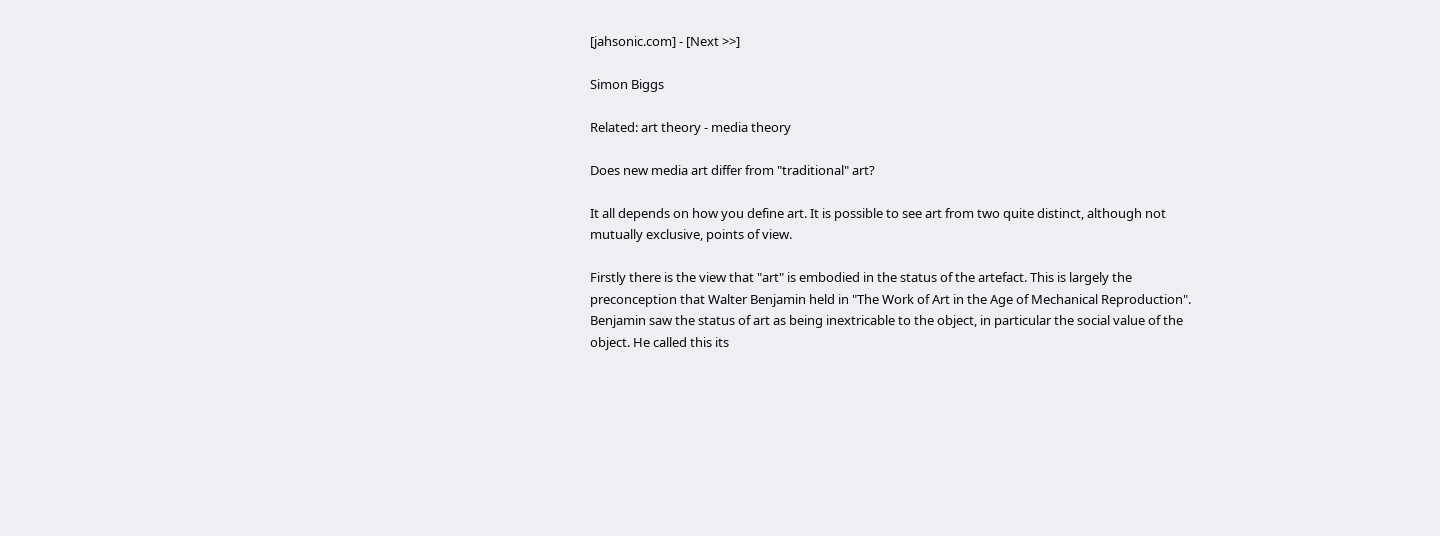[jahsonic.com] - [Next >>]

Simon Biggs

Related: art theory - media theory

Does new media art differ from "traditional" art?

It all depends on how you define art. It is possible to see art from two quite distinct, although not mutually exclusive, points of view.

Firstly there is the view that "art" is embodied in the status of the artefact. This is largely the preconception that Walter Benjamin held in "The Work of Art in the Age of Mechanical Reproduction". Benjamin saw the status of art as being inextricable to the object, in particular the social value of the object. He called this its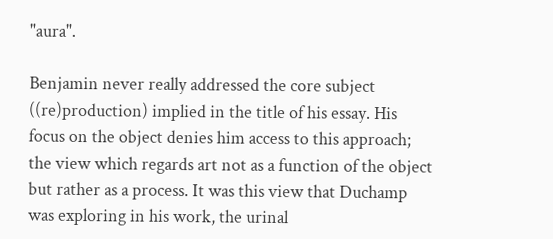"aura".

Benjamin never really addressed the core subject ((re)production) implied in the title of his essay. His focus on the object denies him access to this approach; the view which regards art not as a function of the object but rather as a process. It was this view that Duchamp was exploring in his work, the urinal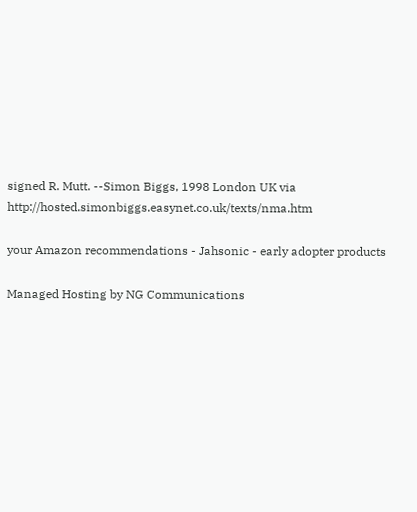signed R. Mutt. --Simon Biggs, 1998 London UK via http://hosted.simonbiggs.easynet.co.uk/texts/nma.htm

your Amazon recommendations - Jahsonic - early adopter products

Managed Hosting by NG Communications